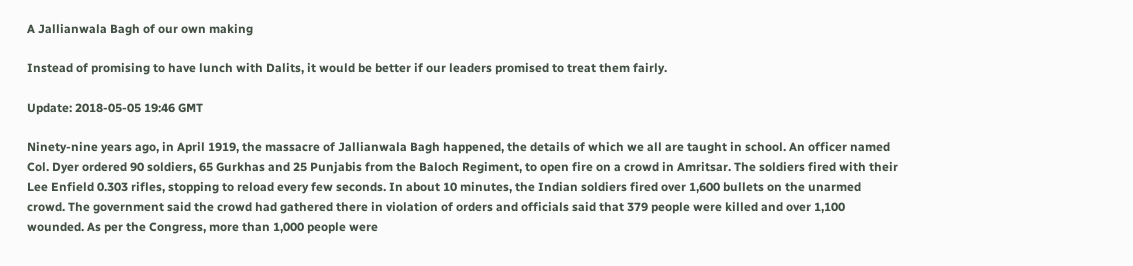A Jallianwala Bagh of our own making

Instead of promising to have lunch with Dalits, it would be better if our leaders promised to treat them fairly.

Update: 2018-05-05 19:46 GMT

Ninety-nine years ago, in April 1919, the massacre of Jallianwala Bagh happened, the details of which we all are taught in school. An officer named Col. Dyer ordered 90 soldiers, 65 Gurkhas and 25 Punjabis from the Baloch Regiment, to open fire on a crowd in Amritsar. The soldiers fired with their Lee Enfield 0.303 rifles, stopping to reload every few seconds. In about 10 minutes, the Indian soldiers fired over 1,600 bullets on the unarmed crowd. The government said the crowd had gathered there in violation of orders and officials said that 379 people were killed and over 1,100 wounded. As per the Congress, more than 1,000 people were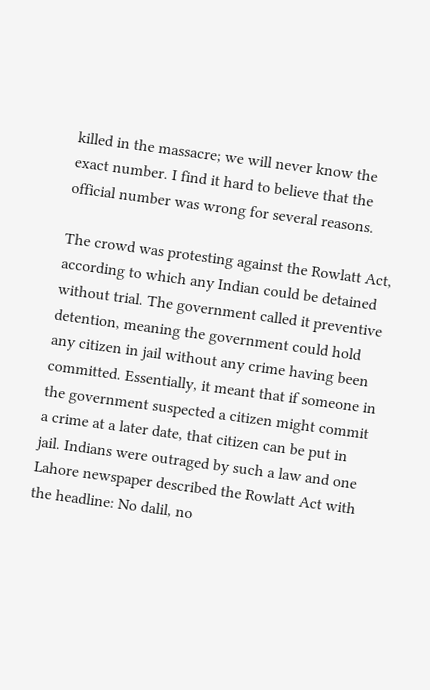killed in the massacre; we will never know the exact number. I find it hard to believe that the official number was wrong for several reasons.

The crowd was protesting against the Rowlatt Act, according to which any Indian could be detained without trial. The government called it preventive detention, meaning the government could hold any citizen in jail without any crime having been committed. Essentially, it meant that if someone in the government suspected a citizen might commit a crime at a later date, that citizen can be put in jail. Indians were outraged by such a law and one Lahore newspaper described the Rowlatt Act with the headline: No dalil, no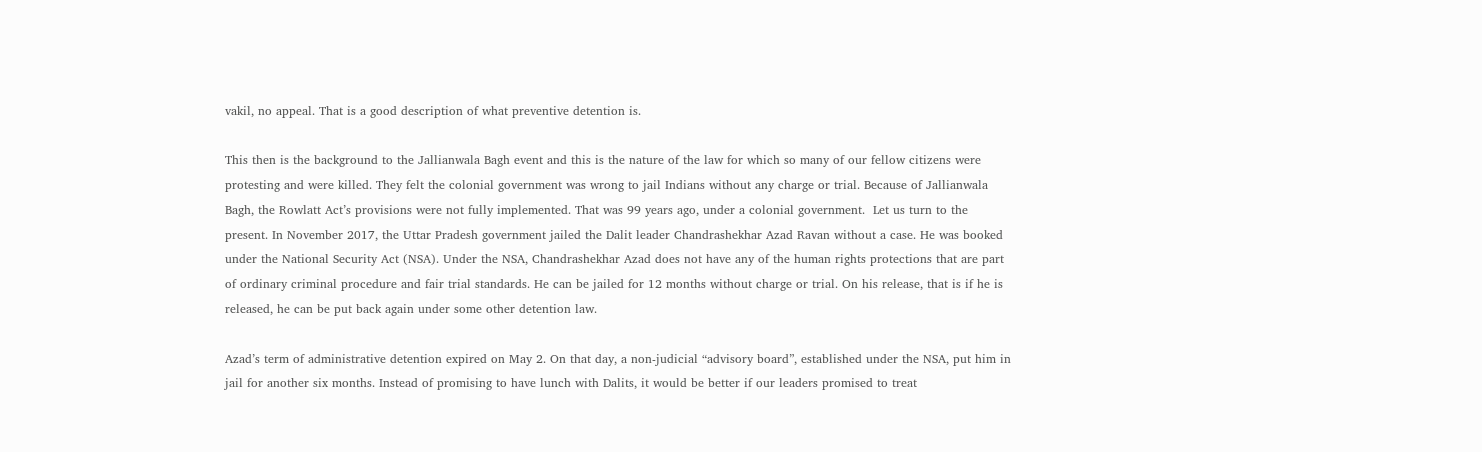vakil, no appeal. That is a good description of what preventive detention is.

This then is the background to the Jallianwala Bagh event and this is the nature of the law for which so many of our fellow citizens were protesting and were killed. They felt the colonial government was wrong to jail Indians without any charge or trial. Because of Jallianwala Bagh, the Rowlatt Act’s provisions were not fully implemented. That was 99 years ago, under a colonial government.  Let us turn to the present. In November 2017, the Uttar Pradesh government jailed the Dalit leader Chandrashekhar Azad Ravan without a case. He was booked under the National Security Act (NSA). Under the NSA, Chandrashekhar Azad does not have any of the human rights protections that are part of ordinary criminal procedure and fair trial standards. He can be jailed for 12 months without charge or trial. On his release, that is if he is released, he can be put back again under some other detention law.

Azad’s term of administrative detention expired on May 2. On that day, a non-judicial “advisory board”, established under the NSA, put him in jail for another six months. Instead of promising to have lunch with Dalits, it would be better if our leaders promised to treat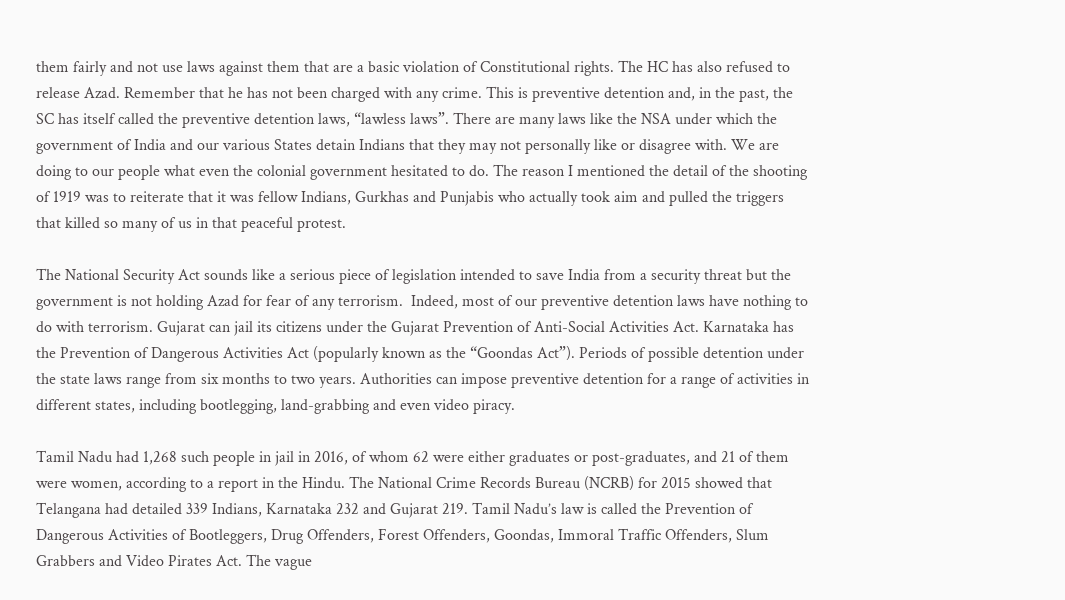them fairly and not use laws against them that are a basic violation of Constitutional rights. The HC has also refused to release Azad. Remember that he has not been charged with any crime. This is preventive detention and, in the past, the SC has itself called the preventive detention laws, “lawless laws”. There are many laws like the NSA under which the government of India and our various States detain Indians that they may not personally like or disagree with. We are doing to our people what even the colonial government hesitated to do. The reason I mentioned the detail of the shooting of 1919 was to reiterate that it was fellow Indians, Gurkhas and Punjabis who actually took aim and pulled the triggers that killed so many of us in that peaceful protest.

The National Security Act sounds like a serious piece of legislation intended to save India from a security threat but the government is not holding Azad for fear of any terrorism.  Indeed, most of our preventive detention laws have nothing to do with terrorism. Gujarat can jail its citizens under the Gujarat Prevention of Anti-Social Activities Act. Karnataka has the Prevention of Dangerous Activities Act (popularly known as the “Goondas Act”). Periods of possible detention under the state laws range from six months to two years. Authorities can impose preventive detention for a range of activities in different states, including bootlegging, land-grabbing and even video piracy.

Tamil Nadu had 1,268 such people in jail in 2016, of whom 62 were either graduates or post-graduates, and 21 of them were women, according to a report in the Hindu. The National Crime Records Bureau (NCRB) for 2015 showed that Telangana had detailed 339 Indians, Karnataka 232 and Gujarat 219. Tamil Nadu’s law is called the Prevention of Dangerous Activities of Bootleggers, Drug Offenders, Forest Offenders, Goondas, Immoral Traffic Offenders, Slum Grabbers and Video Pirates Act. The vague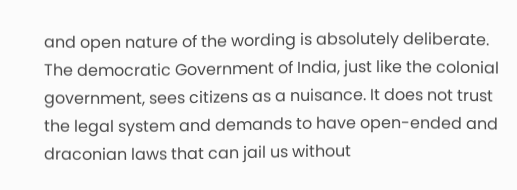and open nature of the wording is absolutely deliberate. The democratic Government of India, just like the colonial government, sees citizens as a nuisance. It does not trust the legal system and demands to have open-ended and draconian laws that can jail us without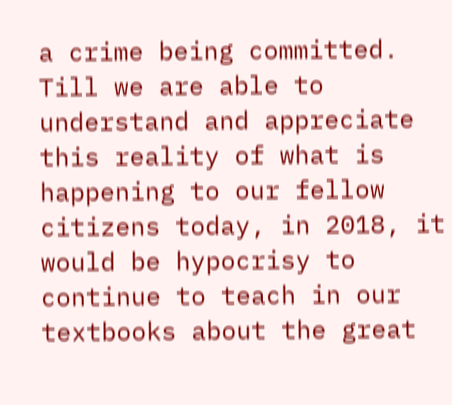a crime being committed. Till we are able to understand and appreciate this reality of what is happening to our fellow citizens today, in 2018, it would be hypocrisy to continue to teach in our textbooks about the great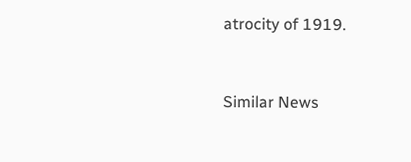atrocity of 1919.


Similar News